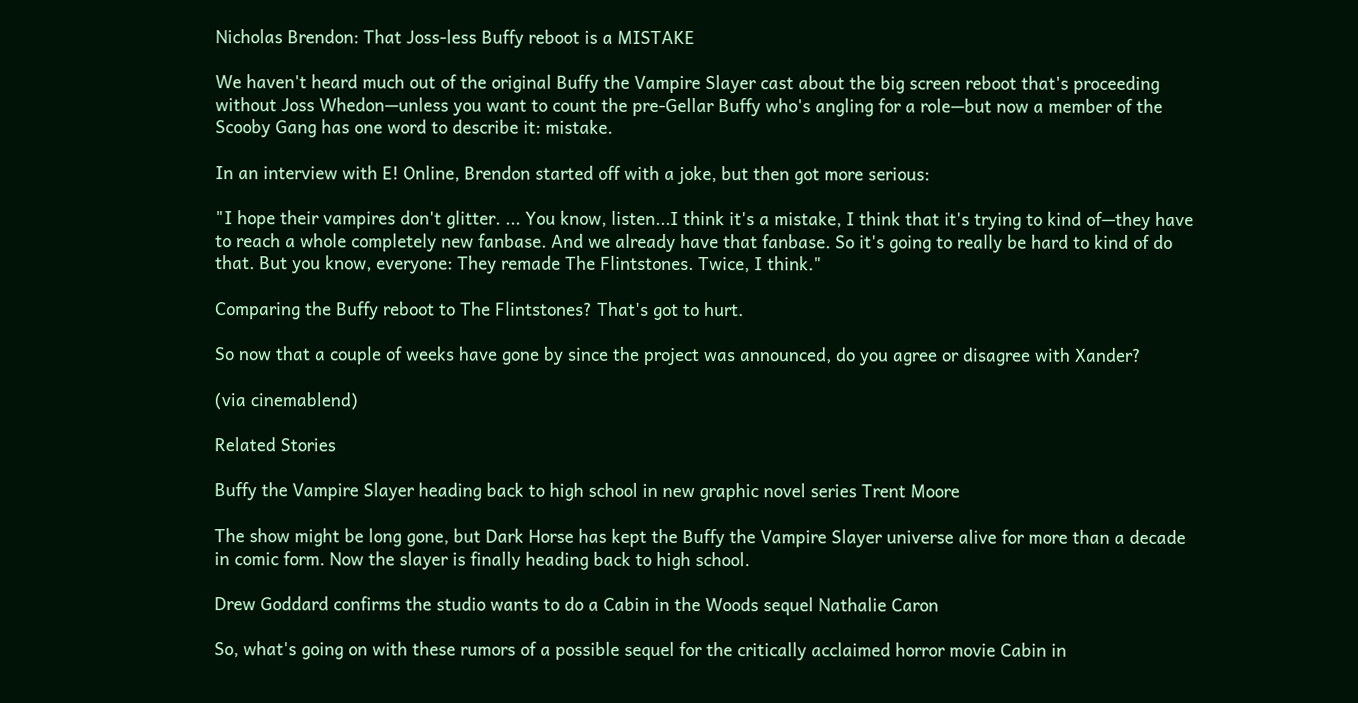Nicholas Brendon: That Joss-less Buffy reboot is a MISTAKE

We haven't heard much out of the original Buffy the Vampire Slayer cast about the big screen reboot that's proceeding without Joss Whedon—unless you want to count the pre-Gellar Buffy who's angling for a role—but now a member of the Scooby Gang has one word to describe it: mistake.

In an interview with E! Online, Brendon started off with a joke, but then got more serious:

"I hope their vampires don't glitter. ... You know, listen...I think it's a mistake, I think that it's trying to kind of—they have to reach a whole completely new fanbase. And we already have that fanbase. So it's going to really be hard to kind of do that. But you know, everyone: They remade The Flintstones. Twice, I think."

Comparing the Buffy reboot to The Flintstones? That's got to hurt.

So now that a couple of weeks have gone by since the project was announced, do you agree or disagree with Xander?

(via cinemablend)

Related Stories

Buffy the Vampire Slayer heading back to high school in new graphic novel series Trent Moore

The show might be long gone, but Dark Horse has kept the Buffy the Vampire Slayer universe alive for more than a decade in comic form. Now the slayer is finally heading back to high school.

Drew Goddard confirms the studio wants to do a Cabin in the Woods sequel Nathalie Caron

So, what's going on with these rumors of a possible sequel for the critically acclaimed horror movie Cabin in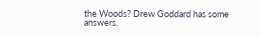the Woods? Drew Goddard has some answers.